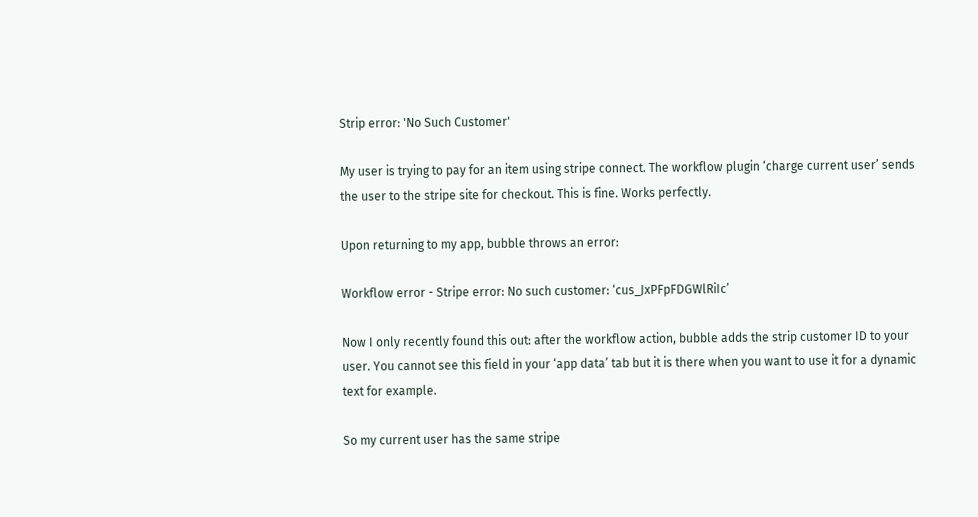Strip error: 'No Such Customer'

My user is trying to pay for an item using stripe connect. The workflow plugin ‘charge current user’ sends the user to the stripe site for checkout. This is fine. Works perfectly.

Upon returning to my app, bubble throws an error:

Workflow error - Stripe error: No such customer: ‘cus_JxPFpFDGWlRiIc’

Now I only recently found this out: after the workflow action, bubble adds the strip customer ID to your user. You cannot see this field in your ‘app data’ tab but it is there when you want to use it for a dynamic text for example.

So my current user has the same stripe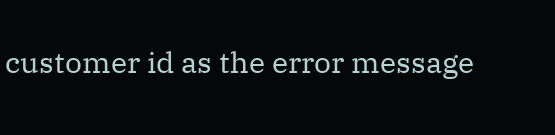customer id as the error message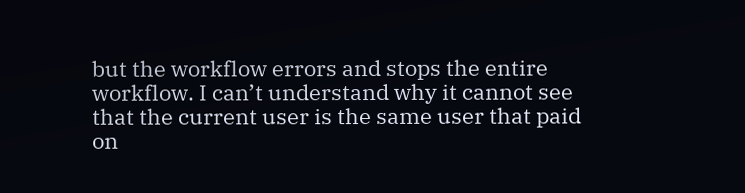but the workflow errors and stops the entire workflow. I can’t understand why it cannot see that the current user is the same user that paid on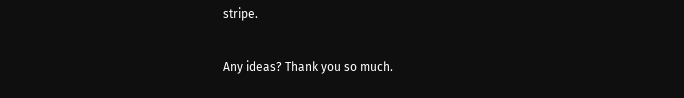stripe.

Any ideas? Thank you so much.